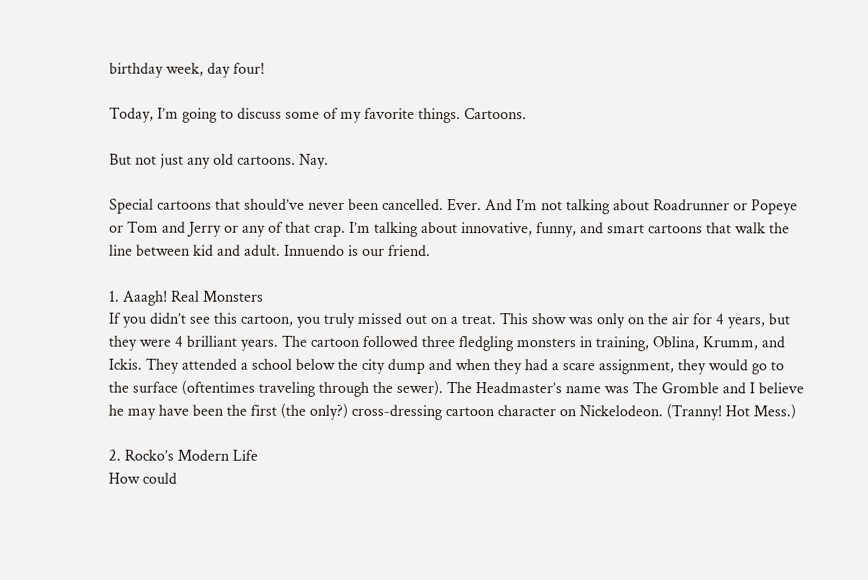birthday week, day four!

Today, I’m going to discuss some of my favorite things. Cartoons.

But not just any old cartoons. Nay.

Special cartoons that should’ve never been cancelled. Ever. And I’m not talking about Roadrunner or Popeye or Tom and Jerry or any of that crap. I’m talking about innovative, funny, and smart cartoons that walk the line between kid and adult. Innuendo is our friend.

1. Aaagh! Real Monsters
If you didn’t see this cartoon, you truly missed out on a treat. This show was only on the air for 4 years, but they were 4 brilliant years. The cartoon followed three fledgling monsters in training, Oblina, Krumm, and Ickis. They attended a school below the city dump and when they had a scare assignment, they would go to the surface (oftentimes traveling through the sewer). The Headmaster’s name was The Gromble and I believe he may have been the first (the only?) cross-dressing cartoon character on Nickelodeon. (Tranny! Hot Mess.)

2. Rocko’s Modern Life
How could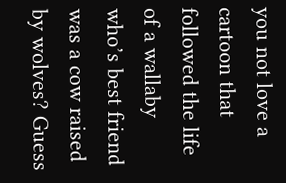you not love a cartoon that followed the life of a wallaby who’s best friend was a cow raised by wolves? Guess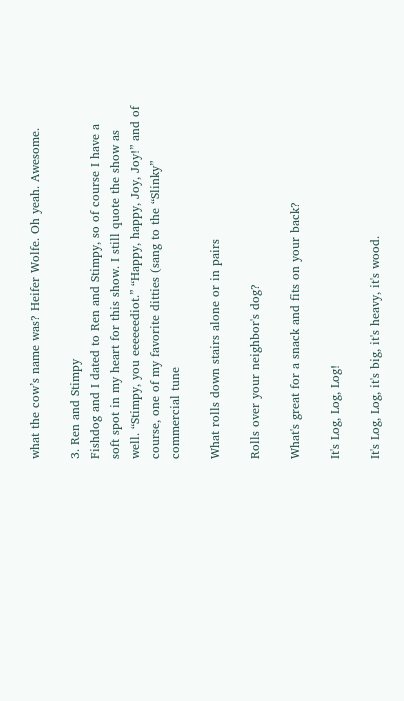what the cow’s name was? Heifer Wolfe. Oh yeah. Awesome.

3. Ren and Stimpy
Fishdog and I dated to Ren and Stimpy, so of course I have a soft spot in my heart for this show. I still quote the show as well. “Stimpy, you eeeeeediot.” “Happy, happy, Joy, Joy!” and of course, one of my favorite ditties (sang to the “Slinky” commercial tune

What rolls down stairs alone or in pairs

Rolls over your neighbor's dog?

What's great for a snack and fits on your back?

It's Log, Log, Log!

It's Log, Log, it's big, it's heavy, it's wood.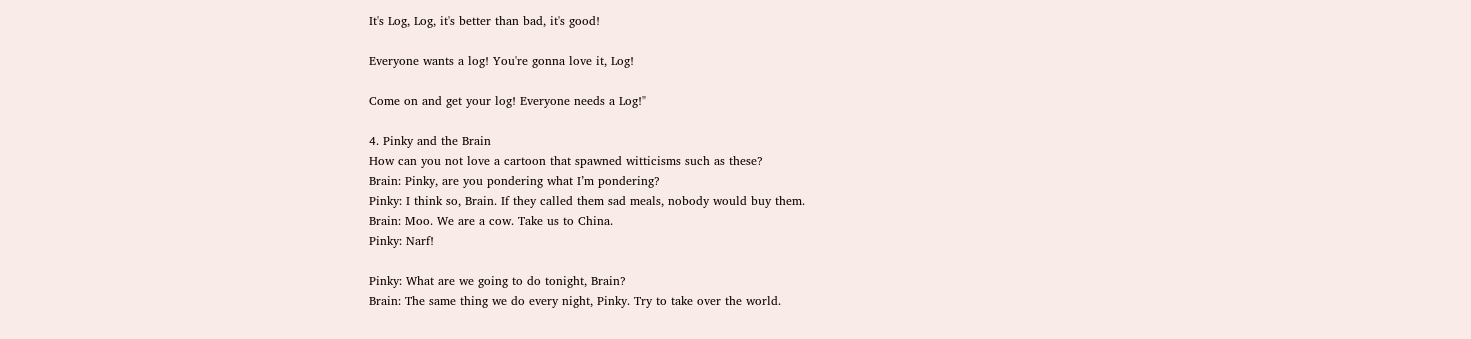It's Log, Log, it's better than bad, it's good!

Everyone wants a log! You're gonna love it, Log!

Come on and get your log! Everyone needs a Log!"

4. Pinky and the Brain
How can you not love a cartoon that spawned witticisms such as these?
Brain: Pinky, are you pondering what I’m pondering?
Pinky: I think so, Brain. If they called them sad meals, nobody would buy them.
Brain: Moo. We are a cow. Take us to China.
Pinky: Narf!

Pinky: What are we going to do tonight, Brain?
Brain: The same thing we do every night, Pinky. Try to take over the world.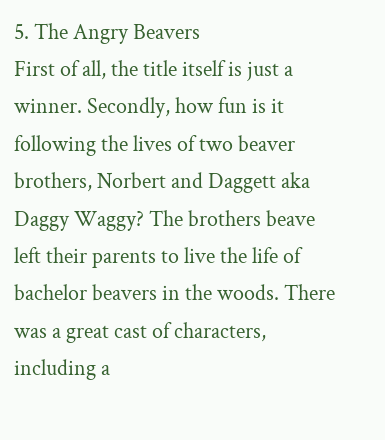5. The Angry Beavers
First of all, the title itself is just a winner. Secondly, how fun is it following the lives of two beaver brothers, Norbert and Daggett aka Daggy Waggy? The brothers beave left their parents to live the life of bachelor beavers in the woods. There was a great cast of characters, including a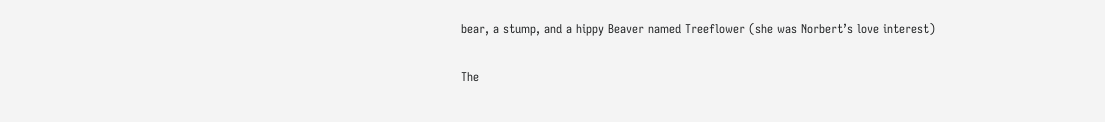bear, a stump, and a hippy Beaver named Treeflower (she was Norbert’s love interest)

The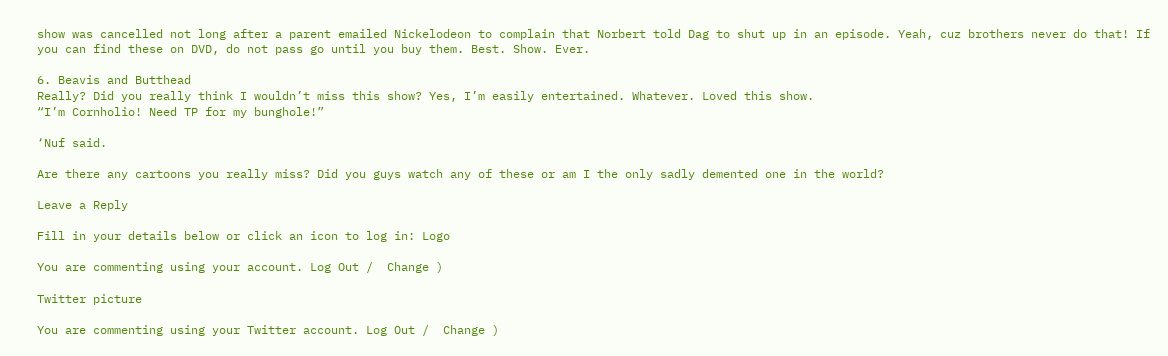show was cancelled not long after a parent emailed Nickelodeon to complain that Norbert told Dag to shut up in an episode. Yeah, cuz brothers never do that! If you can find these on DVD, do not pass go until you buy them. Best. Show. Ever.

6. Beavis and Butthead
Really? Did you really think I wouldn’t miss this show? Yes, I’m easily entertained. Whatever. Loved this show.
“I’m Cornholio! Need TP for my bunghole!”

‘Nuf said.

Are there any cartoons you really miss? Did you guys watch any of these or am I the only sadly demented one in the world?

Leave a Reply

Fill in your details below or click an icon to log in: Logo

You are commenting using your account. Log Out /  Change )

Twitter picture

You are commenting using your Twitter account. Log Out /  Change )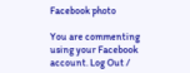Facebook photo

You are commenting using your Facebook account. Log Out /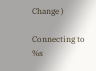Change )

Connecting to %s